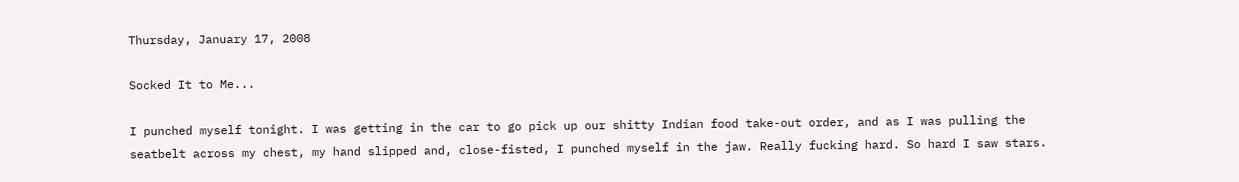Thursday, January 17, 2008

Socked It to Me...

I punched myself tonight. I was getting in the car to go pick up our shitty Indian food take-out order, and as I was pulling the seatbelt across my chest, my hand slipped and, close-fisted, I punched myself in the jaw. Really fucking hard. So hard I saw stars.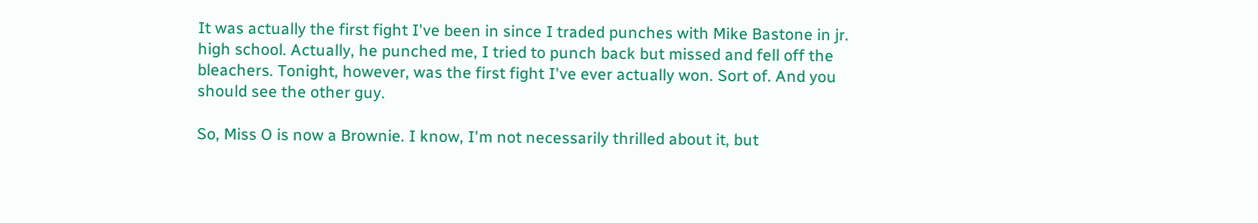It was actually the first fight I've been in since I traded punches with Mike Bastone in jr. high school. Actually, he punched me, I tried to punch back but missed and fell off the bleachers. Tonight, however, was the first fight I've ever actually won. Sort of. And you should see the other guy.

So, Miss O is now a Brownie. I know, I'm not necessarily thrilled about it, but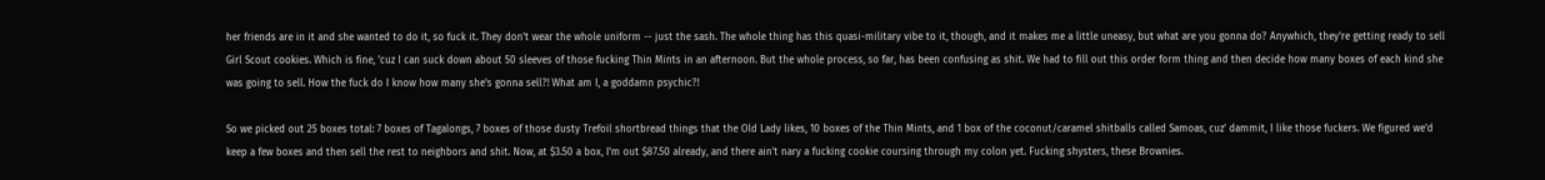her friends are in it and she wanted to do it, so fuck it. They don't wear the whole uniform -- just the sash. The whole thing has this quasi-military vibe to it, though, and it makes me a little uneasy, but what are you gonna do? Anywhich, they're getting ready to sell Girl Scout cookies. Which is fine, 'cuz I can suck down about 50 sleeves of those fucking Thin Mints in an afternoon. But the whole process, so far, has been confusing as shit. We had to fill out this order form thing and then decide how many boxes of each kind she was going to sell. How the fuck do I know how many she's gonna sell?! What am I, a goddamn psychic?!

So we picked out 25 boxes total: 7 boxes of Tagalongs, 7 boxes of those dusty Trefoil shortbread things that the Old Lady likes, 10 boxes of the Thin Mints, and 1 box of the coconut/caramel shitballs called Samoas, cuz' dammit, I like those fuckers. We figured we'd keep a few boxes and then sell the rest to neighbors and shit. Now, at $3.50 a box, I'm out $87.50 already, and there ain't nary a fucking cookie coursing through my colon yet. Fucking shysters, these Brownies.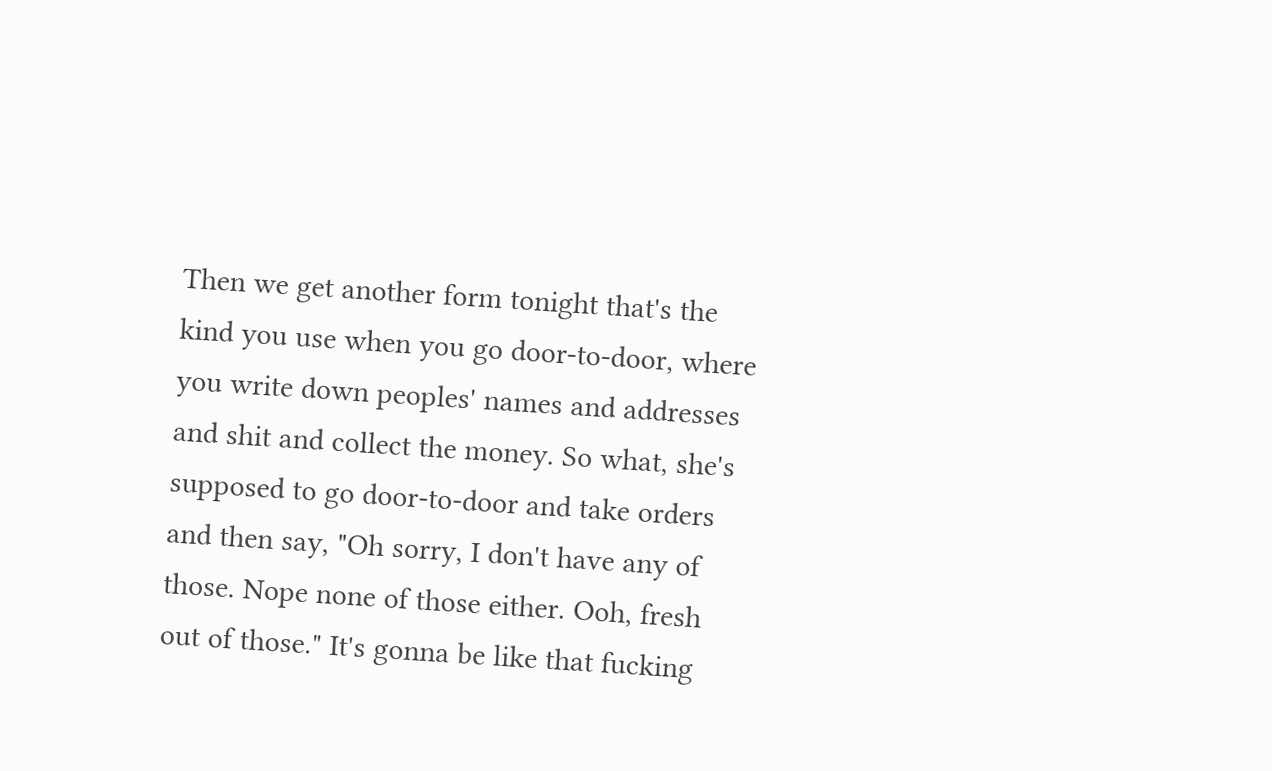Then we get another form tonight that's the kind you use when you go door-to-door, where you write down peoples' names and addresses and shit and collect the money. So what, she's supposed to go door-to-door and take orders and then say, "Oh sorry, I don't have any of those. Nope none of those either. Ooh, fresh out of those." It's gonna be like that fucking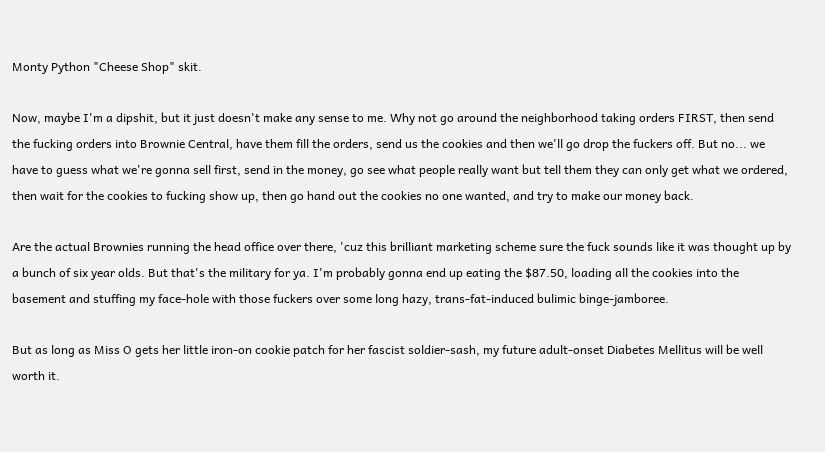Monty Python "Cheese Shop" skit.

Now, maybe I'm a dipshit, but it just doesn't make any sense to me. Why not go around the neighborhood taking orders FIRST, then send the fucking orders into Brownie Central, have them fill the orders, send us the cookies and then we'll go drop the fuckers off. But no... we have to guess what we're gonna sell first, send in the money, go see what people really want but tell them they can only get what we ordered, then wait for the cookies to fucking show up, then go hand out the cookies no one wanted, and try to make our money back.

Are the actual Brownies running the head office over there, 'cuz this brilliant marketing scheme sure the fuck sounds like it was thought up by a bunch of six year olds. But that's the military for ya. I'm probably gonna end up eating the $87.50, loading all the cookies into the basement and stuffing my face-hole with those fuckers over some long hazy, trans-fat-induced bulimic binge-jamboree.

But as long as Miss O gets her little iron-on cookie patch for her fascist soldier-sash, my future adult-onset Diabetes Mellitus will be well worth it.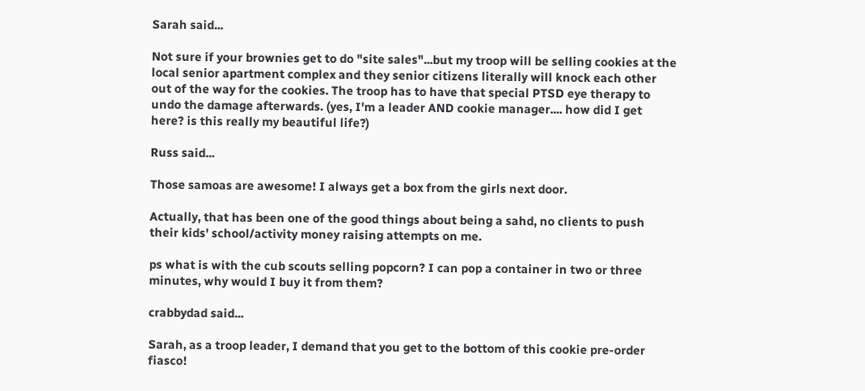Sarah said...

Not sure if your brownies get to do "site sales"...but my troop will be selling cookies at the local senior apartment complex and they senior citizens literally will knock each other out of the way for the cookies. The troop has to have that special PTSD eye therapy to undo the damage afterwards. (yes, I'm a leader AND cookie manager.... how did I get here? is this really my beautiful life?)

Russ said...

Those samoas are awesome! I always get a box from the girls next door.

Actually, that has been one of the good things about being a sahd, no clients to push their kids' school/activity money raising attempts on me.

ps what is with the cub scouts selling popcorn? I can pop a container in two or three minutes, why would I buy it from them?

crabbydad said...

Sarah, as a troop leader, I demand that you get to the bottom of this cookie pre-order fiasco!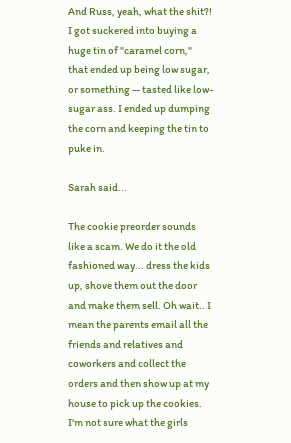And Russ, yeah, what the shit?! I got suckered into buying a huge tin of "caramel corn," that ended up being low sugar, or something -- tasted like low-sugar ass. I ended up dumping the corn and keeping the tin to puke in.

Sarah said...

The cookie preorder sounds like a scam. We do it the old fashioned way... dress the kids up, shove them out the door and make them sell. Oh wait.. I mean the parents email all the friends and relatives and coworkers and collect the orders and then show up at my house to pick up the cookies. I'm not sure what the girls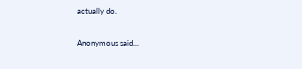actually do.

Anonymous said...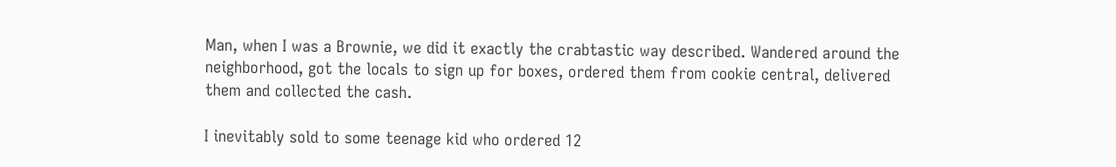Man, when I was a Brownie, we did it exactly the crabtastic way described. Wandered around the neighborhood, got the locals to sign up for boxes, ordered them from cookie central, delivered them and collected the cash.

I inevitably sold to some teenage kid who ordered 12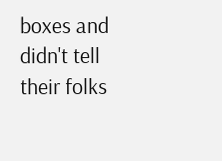boxes and didn't tell their folks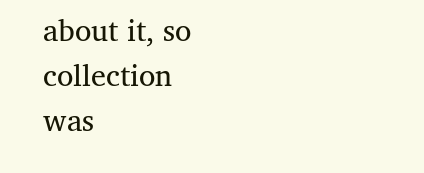about it, so collection was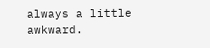always a little awkward.